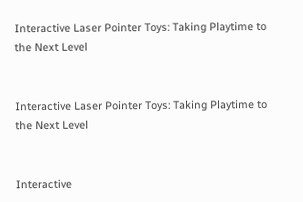Interactive Laser Pointer Toys: Taking Playtime to the Next Level


Interactive Laser Pointer Toys: Taking Playtime to the Next Level


Interactive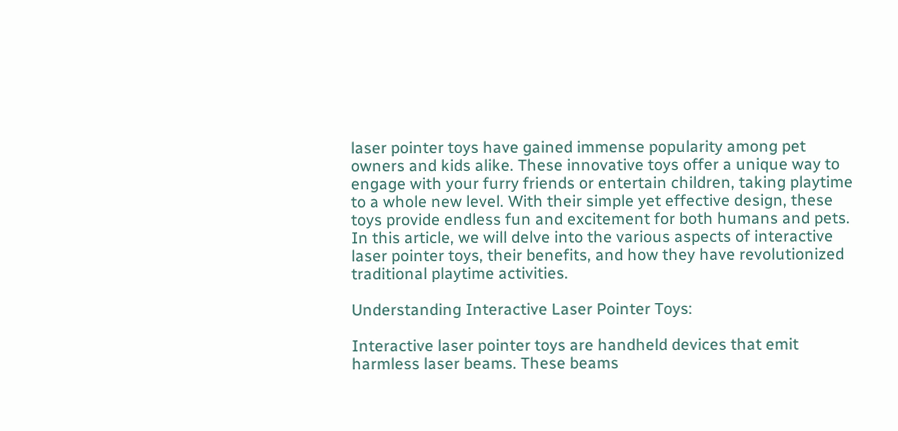laser pointer toys have gained immense popularity among pet owners and kids alike. These innovative toys offer a unique way to engage with your furry friends or entertain children, taking playtime to a whole new level. With their simple yet effective design, these toys provide endless fun and excitement for both humans and pets. In this article, we will delve into the various aspects of interactive laser pointer toys, their benefits, and how they have revolutionized traditional playtime activities.

Understanding Interactive Laser Pointer Toys:

Interactive laser pointer toys are handheld devices that emit harmless laser beams. These beams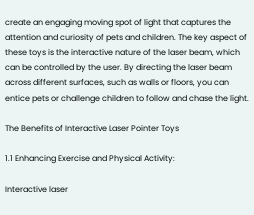create an engaging moving spot of light that captures the attention and curiosity of pets and children. The key aspect of these toys is the interactive nature of the laser beam, which can be controlled by the user. By directing the laser beam across different surfaces, such as walls or floors, you can entice pets or challenge children to follow and chase the light.

The Benefits of Interactive Laser Pointer Toys

1.1 Enhancing Exercise and Physical Activity:

Interactive laser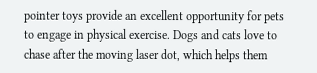pointer toys provide an excellent opportunity for pets to engage in physical exercise. Dogs and cats love to chase after the moving laser dot, which helps them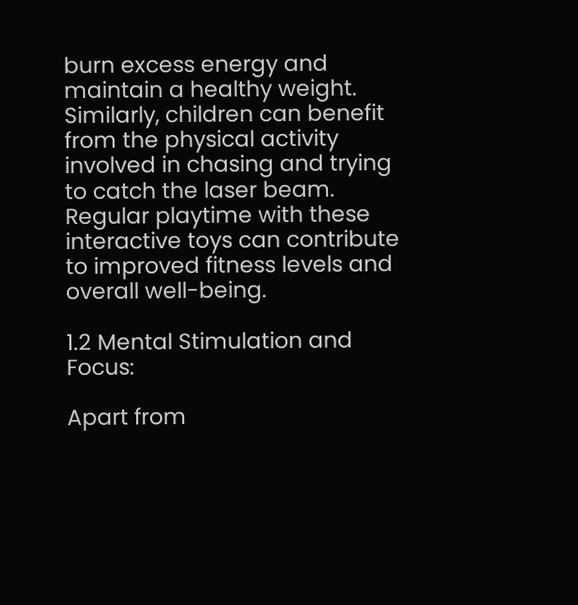burn excess energy and maintain a healthy weight. Similarly, children can benefit from the physical activity involved in chasing and trying to catch the laser beam. Regular playtime with these interactive toys can contribute to improved fitness levels and overall well-being.

1.2 Mental Stimulation and Focus:

Apart from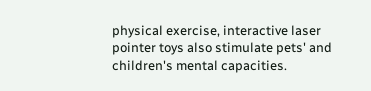physical exercise, interactive laser pointer toys also stimulate pets' and children's mental capacities.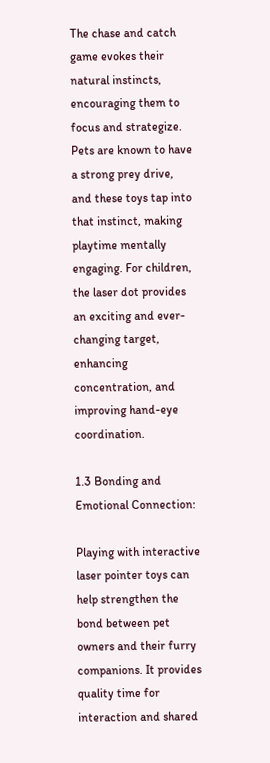The chase and catch game evokes their natural instincts, encouraging them to focus and strategize. Pets are known to have a strong prey drive, and these toys tap into that instinct, making playtime mentally engaging. For children, the laser dot provides an exciting and ever-changing target, enhancing concentration, and improving hand-eye coordination.

1.3 Bonding and Emotional Connection:

Playing with interactive laser pointer toys can help strengthen the bond between pet owners and their furry companions. It provides quality time for interaction and shared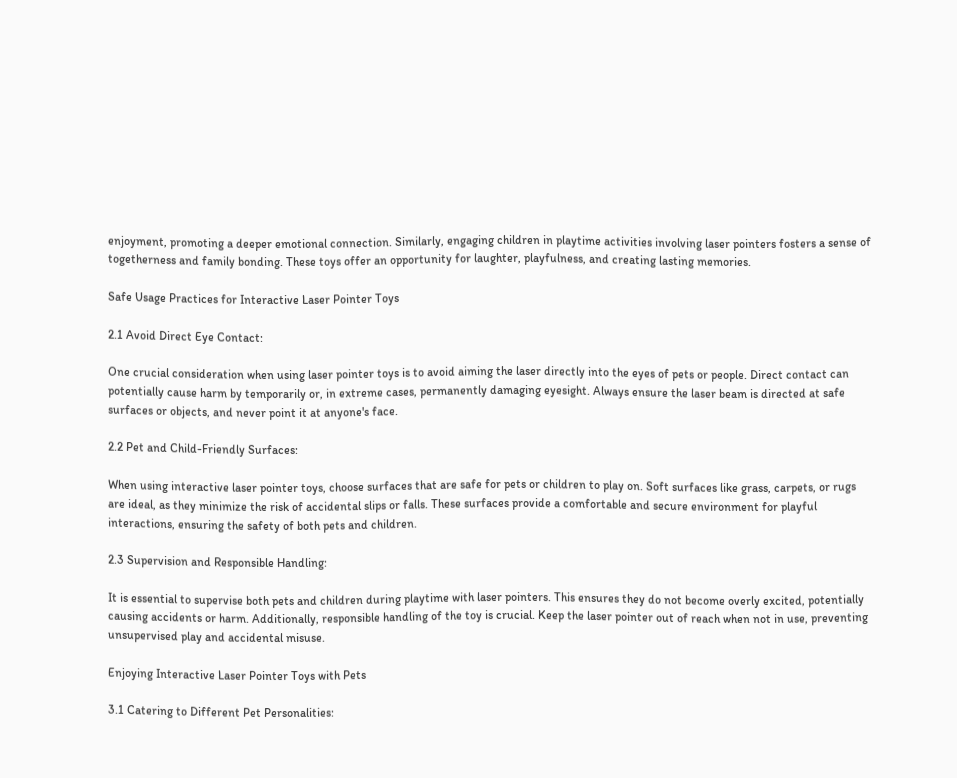enjoyment, promoting a deeper emotional connection. Similarly, engaging children in playtime activities involving laser pointers fosters a sense of togetherness and family bonding. These toys offer an opportunity for laughter, playfulness, and creating lasting memories.

Safe Usage Practices for Interactive Laser Pointer Toys

2.1 Avoid Direct Eye Contact:

One crucial consideration when using laser pointer toys is to avoid aiming the laser directly into the eyes of pets or people. Direct contact can potentially cause harm by temporarily or, in extreme cases, permanently damaging eyesight. Always ensure the laser beam is directed at safe surfaces or objects, and never point it at anyone's face.

2.2 Pet and Child-Friendly Surfaces:

When using interactive laser pointer toys, choose surfaces that are safe for pets or children to play on. Soft surfaces like grass, carpets, or rugs are ideal, as they minimize the risk of accidental slips or falls. These surfaces provide a comfortable and secure environment for playful interactions, ensuring the safety of both pets and children.

2.3 Supervision and Responsible Handling:

It is essential to supervise both pets and children during playtime with laser pointers. This ensures they do not become overly excited, potentially causing accidents or harm. Additionally, responsible handling of the toy is crucial. Keep the laser pointer out of reach when not in use, preventing unsupervised play and accidental misuse.

Enjoying Interactive Laser Pointer Toys with Pets

3.1 Catering to Different Pet Personalities: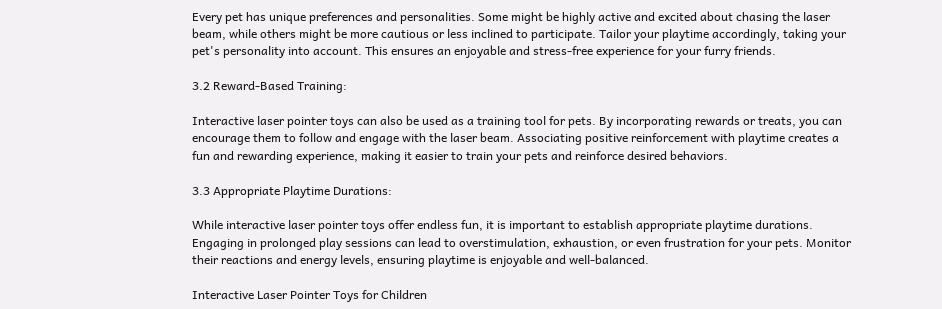Every pet has unique preferences and personalities. Some might be highly active and excited about chasing the laser beam, while others might be more cautious or less inclined to participate. Tailor your playtime accordingly, taking your pet's personality into account. This ensures an enjoyable and stress-free experience for your furry friends.

3.2 Reward-Based Training:

Interactive laser pointer toys can also be used as a training tool for pets. By incorporating rewards or treats, you can encourage them to follow and engage with the laser beam. Associating positive reinforcement with playtime creates a fun and rewarding experience, making it easier to train your pets and reinforce desired behaviors.

3.3 Appropriate Playtime Durations:

While interactive laser pointer toys offer endless fun, it is important to establish appropriate playtime durations. Engaging in prolonged play sessions can lead to overstimulation, exhaustion, or even frustration for your pets. Monitor their reactions and energy levels, ensuring playtime is enjoyable and well-balanced.

Interactive Laser Pointer Toys for Children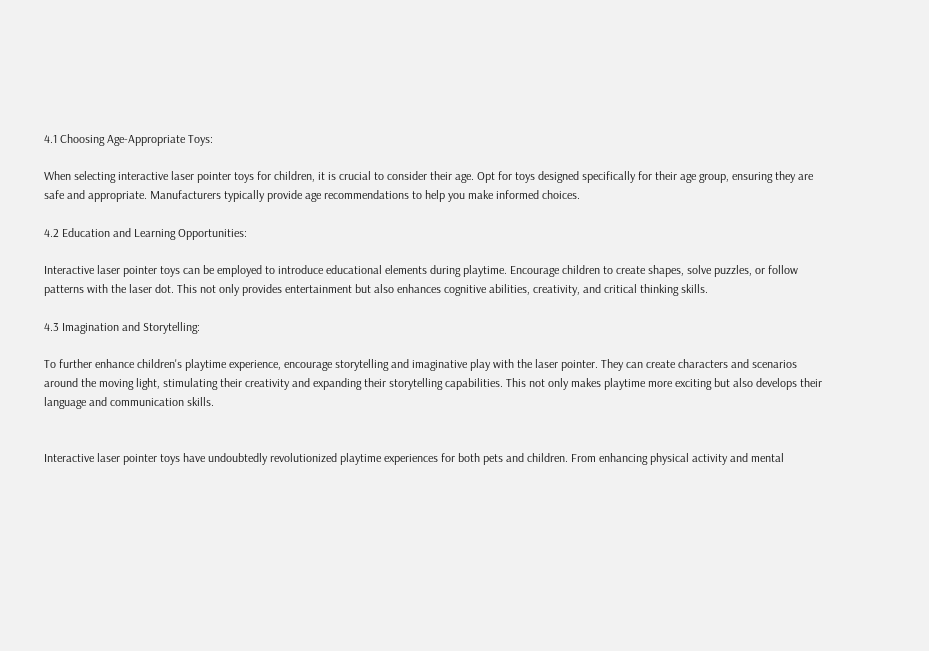4.1 Choosing Age-Appropriate Toys:

When selecting interactive laser pointer toys for children, it is crucial to consider their age. Opt for toys designed specifically for their age group, ensuring they are safe and appropriate. Manufacturers typically provide age recommendations to help you make informed choices.

4.2 Education and Learning Opportunities:

Interactive laser pointer toys can be employed to introduce educational elements during playtime. Encourage children to create shapes, solve puzzles, or follow patterns with the laser dot. This not only provides entertainment but also enhances cognitive abilities, creativity, and critical thinking skills.

4.3 Imagination and Storytelling:

To further enhance children's playtime experience, encourage storytelling and imaginative play with the laser pointer. They can create characters and scenarios around the moving light, stimulating their creativity and expanding their storytelling capabilities. This not only makes playtime more exciting but also develops their language and communication skills.


Interactive laser pointer toys have undoubtedly revolutionized playtime experiences for both pets and children. From enhancing physical activity and mental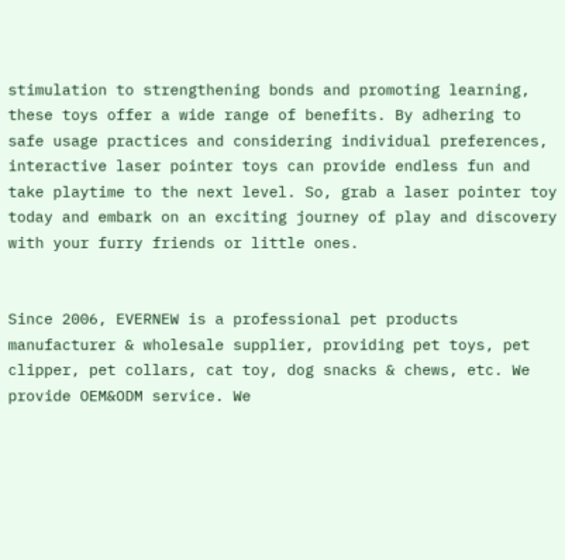stimulation to strengthening bonds and promoting learning, these toys offer a wide range of benefits. By adhering to safe usage practices and considering individual preferences, interactive laser pointer toys can provide endless fun and take playtime to the next level. So, grab a laser pointer toy today and embark on an exciting journey of play and discovery with your furry friends or little ones.


Since 2006, EVERNEW is a professional pet products manufacturer & wholesale supplier, providing pet toys, pet clipper, pet collars, cat toy, dog snacks & chews, etc. We provide OEM&ODM service. We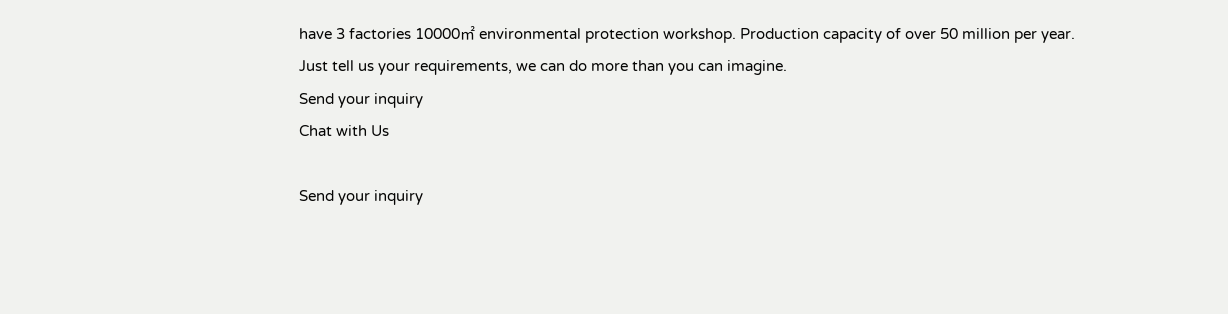have 3 factories 10000㎡ environmental protection workshop. Production capacity of over 50 million per year.
Just tell us your requirements, we can do more than you can imagine.
Send your inquiry
Chat with Us

Send your inquiry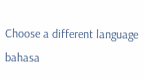Choose a different language
bahasa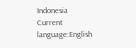Indonesia
Current language:English